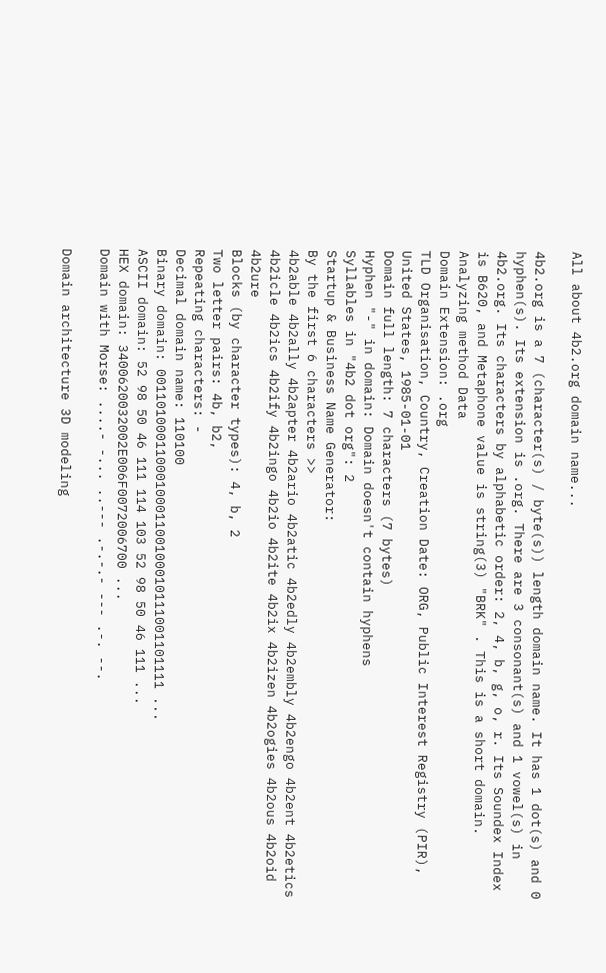All about 4b2.org domain name...

4b2.org is a 7 (character(s) / byte(s)) length domain name. It has 1 dot(s) and 0 hyphen(s). Its extension is .org. There are 3 consonant(s) and 1 vowel(s) in 4b2.org. Its characters by alphabetic order: 2, 4, b, g, o, r. Its Soundex Index is B620, and Metaphone value is string(3) "BRK" . This is a short domain.
Analyzing method Data
Domain Extension: .org
TLD Organisation, Country, Creation Date: ORG, Public Interest Registry (PIR), United States, 1985-01-01
Domain full length: 7 characters (7 bytes)
Hyphen "-" in domain: Domain doesn't contain hyphens
Syllables in "4b2 dot org": 2
Startup & Business Name Generator:
By the first 6 characters >>
4b2able 4b2ally 4b2apter 4b2ario 4b2atic 4b2edly 4b2embly 4b2engo 4b2ent 4b2etics 4b2icle 4b2ics 4b2ify 4b2ingo 4b2io 4b2ite 4b2ix 4b2izen 4b2ogies 4b2ous 4b2oid 4b2ure
Blocks (by character types): 4, b, 2
Two letter pairs: 4b, b2,
Repeating characters: -
Decimal domain name: 110100
Binary domain: 0011010001100010001100100010111001101111 ...
ASCII domain: 52 98 50 46 111 114 103 52 98 50 46 111 ...
HEX domain: 3400620032002E006F0072006700 ...
Domain with Morse: ....- -... ..--- .-.-.- --- .-. --.

Domain architecture 3D modeling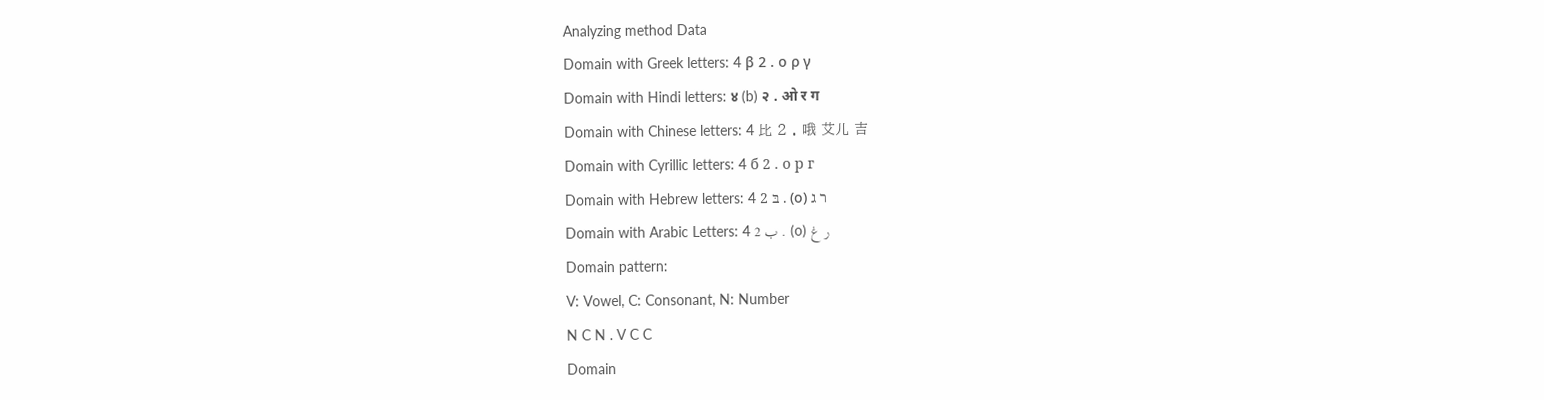Analyzing method Data
Domain with Greek letters: 4 β 2 . ο ρ γ
Domain with Hindi letters: ४ (b) २ . ओ र ग
Domain with Chinese letters: 4 比 2 . 哦 艾儿 吉
Domain with Cyrillic letters: 4 б 2 . о р г
Domain with Hebrew letters: 4 בּ 2 . (ο) ר ג
Domain with Arabic Letters: 4 ب 2 . (o) ر غ
Domain pattern:
V: Vowel, C: Consonant, N: Number
N C N . V C C
Domain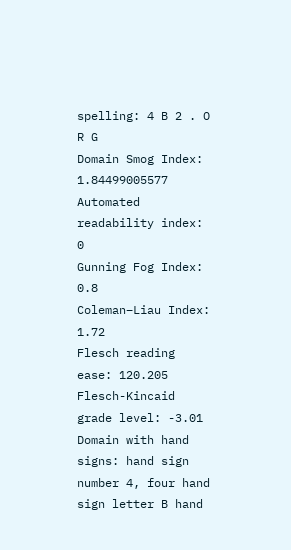spelling: 4 B 2 . O R G
Domain Smog Index: 1.84499005577
Automated readability index: 0
Gunning Fog Index: 0.8
Coleman–Liau Index: 1.72
Flesch reading ease: 120.205
Flesch-Kincaid grade level: -3.01
Domain with hand signs: hand sign number 4, four hand sign letter B hand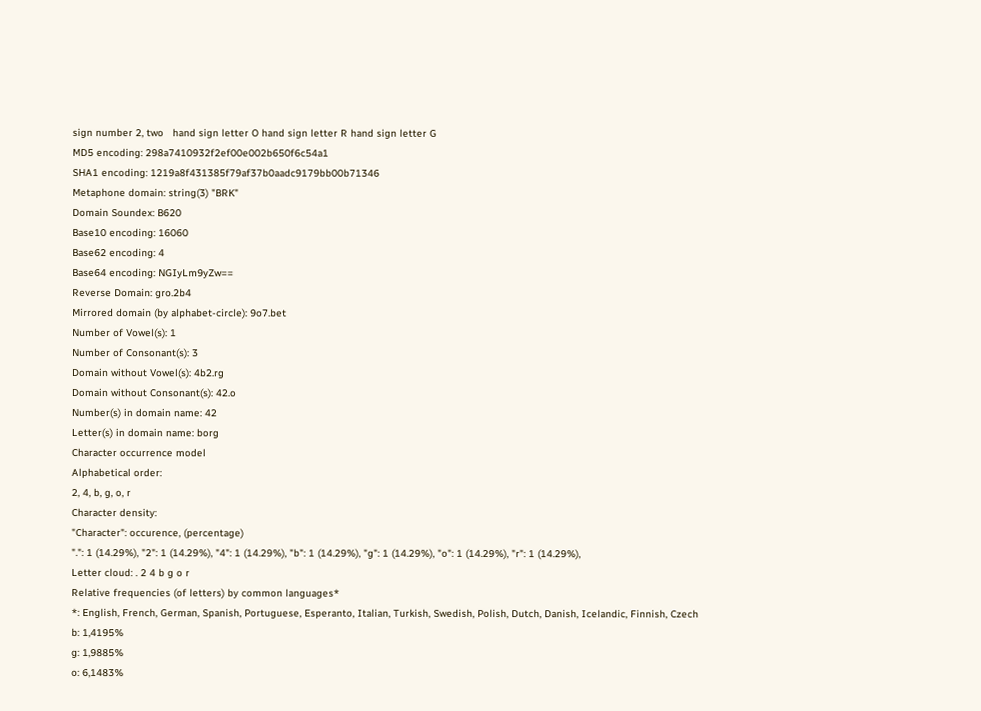sign number 2, two   hand sign letter O hand sign letter R hand sign letter G
MD5 encoding: 298a7410932f2ef00e002b650f6c54a1
SHA1 encoding: 1219a8f431385f79af37b0aadc9179bb00b71346
Metaphone domain: string(3) "BRK"
Domain Soundex: B620
Base10 encoding: 16060
Base62 encoding: 4
Base64 encoding: NGIyLm9yZw==
Reverse Domain: gro.2b4
Mirrored domain (by alphabet-circle): 9o7.bet
Number of Vowel(s): 1
Number of Consonant(s): 3
Domain without Vowel(s): 4b2.rg
Domain without Consonant(s): 42.o
Number(s) in domain name: 42
Letter(s) in domain name: borg
Character occurrence model
Alphabetical order:
2, 4, b, g, o, r
Character density:
"Character": occurence, (percentage)
".": 1 (14.29%), "2": 1 (14.29%), "4": 1 (14.29%), "b": 1 (14.29%), "g": 1 (14.29%), "o": 1 (14.29%), "r": 1 (14.29%),
Letter cloud: . 2 4 b g o r
Relative frequencies (of letters) by common languages*
*: English, French, German, Spanish, Portuguese, Esperanto, Italian, Turkish, Swedish, Polish, Dutch, Danish, Icelandic, Finnish, Czech
b: 1,4195%
g: 1,9885%
o: 6,1483%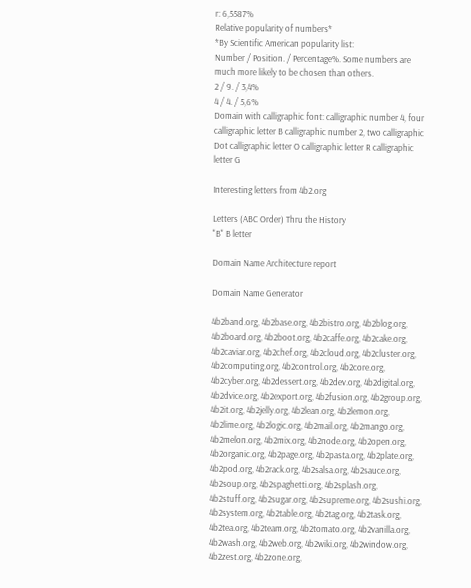r: 6,5587%
Relative popularity of numbers*
*By Scientific American popularity list:
Number / Position. / Percentage%. Some numbers are much more likely to be chosen than others.
2 / 9. / 3,4%
4 / 4. / 5,6%
Domain with calligraphic font: calligraphic number 4, four calligraphic letter B calligraphic number 2, two calligraphic Dot calligraphic letter O calligraphic letter R calligraphic letter G

Interesting letters from 4b2.org

Letters (ABC Order) Thru the History
"B" B letter

Domain Name Architecture report

Domain Name Generator

4b2band.org, 4b2base.org, 4b2bistro.org, 4b2blog.org, 4b2board.org, 4b2boot.org, 4b2caffe.org, 4b2cake.org, 4b2caviar.org, 4b2chef.org, 4b2cloud.org, 4b2cluster.org, 4b2computing.org, 4b2control.org, 4b2core.org, 4b2cyber.org, 4b2dessert.org, 4b2dev.org, 4b2digital.org, 4b2dvice.org, 4b2export.org, 4b2fusion.org, 4b2group.org, 4b2it.org, 4b2jelly.org, 4b2lean.org, 4b2lemon.org, 4b2lime.org, 4b2logic.org, 4b2mail.org, 4b2mango.org, 4b2melon.org, 4b2mix.org, 4b2node.org, 4b2open.org, 4b2organic.org, 4b2page.org, 4b2pasta.org, 4b2plate.org, 4b2pod.org, 4b2rack.org, 4b2salsa.org, 4b2sauce.org, 4b2soup.org, 4b2spaghetti.org, 4b2splash.org, 4b2stuff.org, 4b2sugar.org, 4b2supreme.org, 4b2sushi.org, 4b2system.org, 4b2table.org, 4b2tag.org, 4b2task.org, 4b2tea.org, 4b2team.org, 4b2tomato.org, 4b2vanilla.org, 4b2wash.org, 4b2web.org, 4b2wiki.org, 4b2window.org, 4b2zest.org, 4b2zone.org,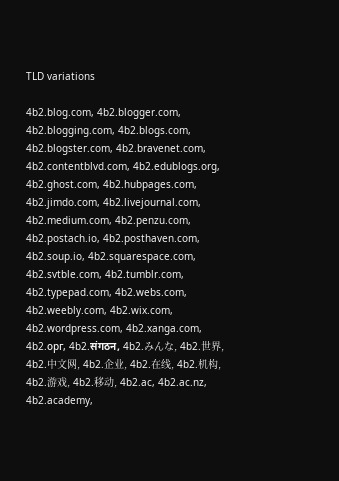TLD variations

4b2.blog.com, 4b2.blogger.com, 4b2.blogging.com, 4b2.blogs.com, 4b2.blogster.com, 4b2.bravenet.com, 4b2.contentblvd.com, 4b2.edublogs.org, 4b2.ghost.com, 4b2.hubpages.com, 4b2.jimdo.com, 4b2.livejournal.com, 4b2.medium.com, 4b2.penzu.com, 4b2.postach.io, 4b2.posthaven.com, 4b2.soup.io, 4b2.squarespace.com, 4b2.svtble.com, 4b2.tumblr.com, 4b2.typepad.com, 4b2.webs.com, 4b2.weebly.com, 4b2.wix.com, 4b2.wordpress.com, 4b2.xanga.com, 4b2.орг, 4b2.संगठन, 4b2.みんな, 4b2.世界, 4b2.中文网, 4b2.企业, 4b2.在线, 4b2.机构, 4b2.游戏, 4b2.移动, 4b2.ac, 4b2.ac.nz, 4b2.academy,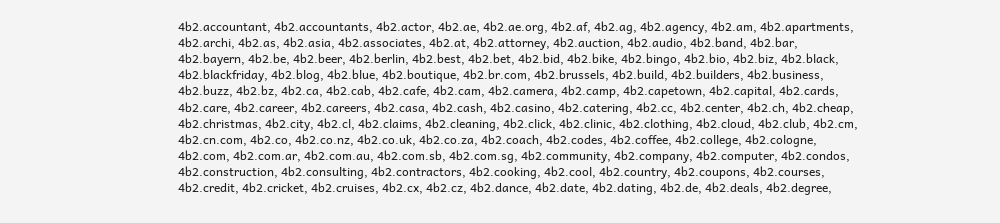4b2.accountant, 4b2.accountants, 4b2.actor, 4b2.ae, 4b2.ae.org, 4b2.af, 4b2.ag, 4b2.agency, 4b2.am, 4b2.apartments, 4b2.archi, 4b2.as, 4b2.asia, 4b2.associates, 4b2.at, 4b2.attorney, 4b2.auction, 4b2.audio, 4b2.band, 4b2.bar, 4b2.bayern, 4b2.be, 4b2.beer, 4b2.berlin, 4b2.best, 4b2.bet, 4b2.bid, 4b2.bike, 4b2.bingo, 4b2.bio, 4b2.biz, 4b2.black, 4b2.blackfriday, 4b2.blog, 4b2.blue, 4b2.boutique, 4b2.br.com, 4b2.brussels, 4b2.build, 4b2.builders, 4b2.business, 4b2.buzz, 4b2.bz, 4b2.ca, 4b2.cab, 4b2.cafe, 4b2.cam, 4b2.camera, 4b2.camp, 4b2.capetown, 4b2.capital, 4b2.cards, 4b2.care, 4b2.career, 4b2.careers, 4b2.casa, 4b2.cash, 4b2.casino, 4b2.catering, 4b2.cc, 4b2.center, 4b2.ch, 4b2.cheap, 4b2.christmas, 4b2.city, 4b2.cl, 4b2.claims, 4b2.cleaning, 4b2.click, 4b2.clinic, 4b2.clothing, 4b2.cloud, 4b2.club, 4b2.cm, 4b2.cn.com, 4b2.co, 4b2.co.nz, 4b2.co.uk, 4b2.co.za, 4b2.coach, 4b2.codes, 4b2.coffee, 4b2.college, 4b2.cologne, 4b2.com, 4b2.com.ar, 4b2.com.au, 4b2.com.sb, 4b2.com.sg, 4b2.community, 4b2.company, 4b2.computer, 4b2.condos, 4b2.construction, 4b2.consulting, 4b2.contractors, 4b2.cooking, 4b2.cool, 4b2.country, 4b2.coupons, 4b2.courses, 4b2.credit, 4b2.cricket, 4b2.cruises, 4b2.cx, 4b2.cz, 4b2.dance, 4b2.date, 4b2.dating, 4b2.de, 4b2.deals, 4b2.degree,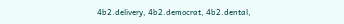4b2.delivery, 4b2.democrat, 4b2.dental,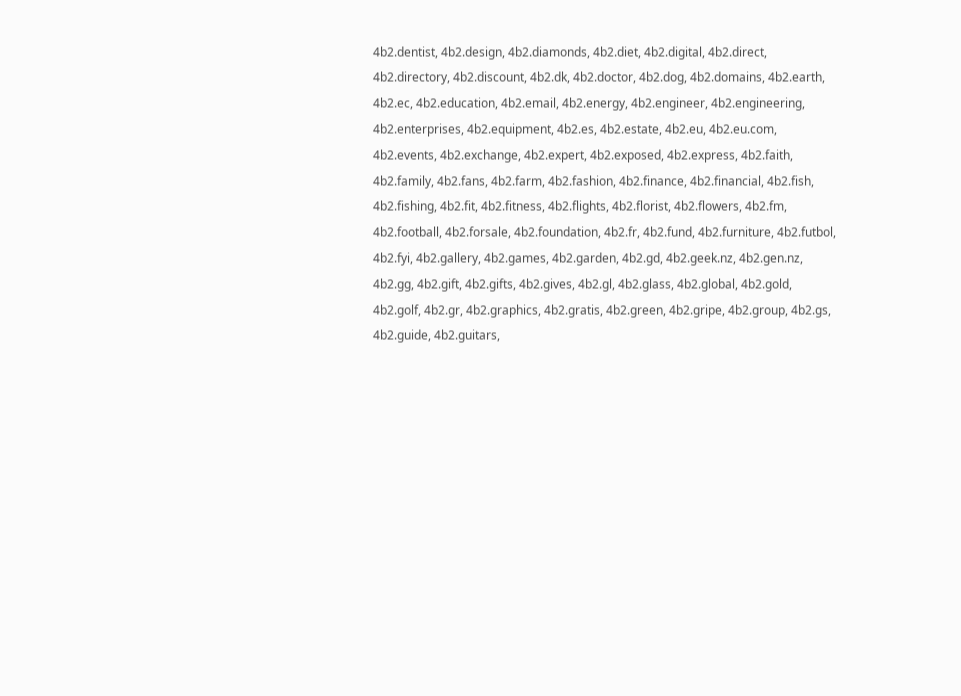4b2.dentist, 4b2.design, 4b2.diamonds, 4b2.diet, 4b2.digital, 4b2.direct, 4b2.directory, 4b2.discount, 4b2.dk, 4b2.doctor, 4b2.dog, 4b2.domains, 4b2.earth, 4b2.ec, 4b2.education, 4b2.email, 4b2.energy, 4b2.engineer, 4b2.engineering, 4b2.enterprises, 4b2.equipment, 4b2.es, 4b2.estate, 4b2.eu, 4b2.eu.com, 4b2.events, 4b2.exchange, 4b2.expert, 4b2.exposed, 4b2.express, 4b2.faith, 4b2.family, 4b2.fans, 4b2.farm, 4b2.fashion, 4b2.finance, 4b2.financial, 4b2.fish, 4b2.fishing, 4b2.fit, 4b2.fitness, 4b2.flights, 4b2.florist, 4b2.flowers, 4b2.fm, 4b2.football, 4b2.forsale, 4b2.foundation, 4b2.fr, 4b2.fund, 4b2.furniture, 4b2.futbol, 4b2.fyi, 4b2.gallery, 4b2.games, 4b2.garden, 4b2.gd, 4b2.geek.nz, 4b2.gen.nz, 4b2.gg, 4b2.gift, 4b2.gifts, 4b2.gives, 4b2.gl, 4b2.glass, 4b2.global, 4b2.gold, 4b2.golf, 4b2.gr, 4b2.graphics, 4b2.gratis, 4b2.green, 4b2.gripe, 4b2.group, 4b2.gs, 4b2.guide, 4b2.guitars,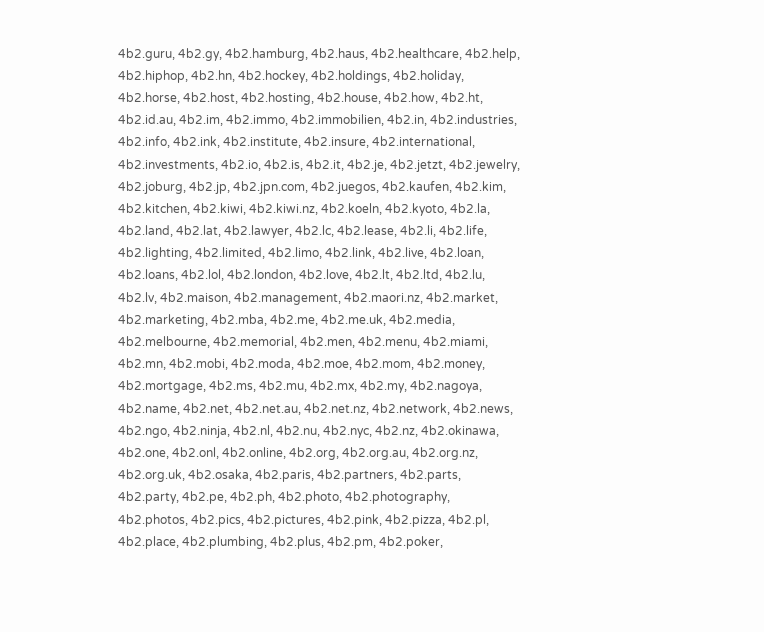4b2.guru, 4b2.gy, 4b2.hamburg, 4b2.haus, 4b2.healthcare, 4b2.help, 4b2.hiphop, 4b2.hn, 4b2.hockey, 4b2.holdings, 4b2.holiday, 4b2.horse, 4b2.host, 4b2.hosting, 4b2.house, 4b2.how, 4b2.ht, 4b2.id.au, 4b2.im, 4b2.immo, 4b2.immobilien, 4b2.in, 4b2.industries, 4b2.info, 4b2.ink, 4b2.institute, 4b2.insure, 4b2.international, 4b2.investments, 4b2.io, 4b2.is, 4b2.it, 4b2.je, 4b2.jetzt, 4b2.jewelry, 4b2.joburg, 4b2.jp, 4b2.jpn.com, 4b2.juegos, 4b2.kaufen, 4b2.kim, 4b2.kitchen, 4b2.kiwi, 4b2.kiwi.nz, 4b2.koeln, 4b2.kyoto, 4b2.la, 4b2.land, 4b2.lat, 4b2.lawyer, 4b2.lc, 4b2.lease, 4b2.li, 4b2.life, 4b2.lighting, 4b2.limited, 4b2.limo, 4b2.link, 4b2.live, 4b2.loan, 4b2.loans, 4b2.lol, 4b2.london, 4b2.love, 4b2.lt, 4b2.ltd, 4b2.lu, 4b2.lv, 4b2.maison, 4b2.management, 4b2.maori.nz, 4b2.market, 4b2.marketing, 4b2.mba, 4b2.me, 4b2.me.uk, 4b2.media, 4b2.melbourne, 4b2.memorial, 4b2.men, 4b2.menu, 4b2.miami, 4b2.mn, 4b2.mobi, 4b2.moda, 4b2.moe, 4b2.mom, 4b2.money, 4b2.mortgage, 4b2.ms, 4b2.mu, 4b2.mx, 4b2.my, 4b2.nagoya, 4b2.name, 4b2.net, 4b2.net.au, 4b2.net.nz, 4b2.network, 4b2.news, 4b2.ngo, 4b2.ninja, 4b2.nl, 4b2.nu, 4b2.nyc, 4b2.nz, 4b2.okinawa, 4b2.one, 4b2.onl, 4b2.online, 4b2.org, 4b2.org.au, 4b2.org.nz, 4b2.org.uk, 4b2.osaka, 4b2.paris, 4b2.partners, 4b2.parts, 4b2.party, 4b2.pe, 4b2.ph, 4b2.photo, 4b2.photography, 4b2.photos, 4b2.pics, 4b2.pictures, 4b2.pink, 4b2.pizza, 4b2.pl, 4b2.place, 4b2.plumbing, 4b2.plus, 4b2.pm, 4b2.poker,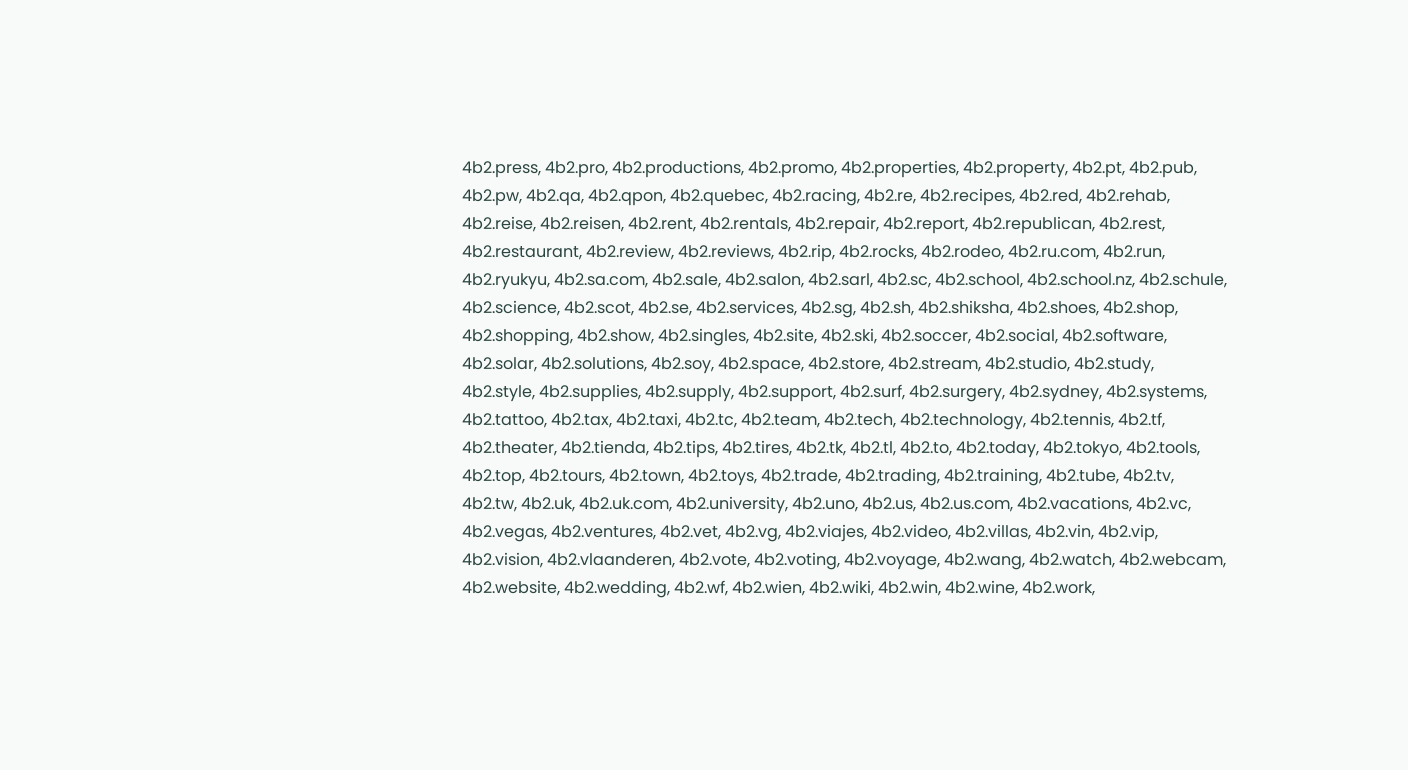4b2.press, 4b2.pro, 4b2.productions, 4b2.promo, 4b2.properties, 4b2.property, 4b2.pt, 4b2.pub, 4b2.pw, 4b2.qa, 4b2.qpon, 4b2.quebec, 4b2.racing, 4b2.re, 4b2.recipes, 4b2.red, 4b2.rehab, 4b2.reise, 4b2.reisen, 4b2.rent, 4b2.rentals, 4b2.repair, 4b2.report, 4b2.republican, 4b2.rest, 4b2.restaurant, 4b2.review, 4b2.reviews, 4b2.rip, 4b2.rocks, 4b2.rodeo, 4b2.ru.com, 4b2.run, 4b2.ryukyu, 4b2.sa.com, 4b2.sale, 4b2.salon, 4b2.sarl, 4b2.sc, 4b2.school, 4b2.school.nz, 4b2.schule, 4b2.science, 4b2.scot, 4b2.se, 4b2.services, 4b2.sg, 4b2.sh, 4b2.shiksha, 4b2.shoes, 4b2.shop, 4b2.shopping, 4b2.show, 4b2.singles, 4b2.site, 4b2.ski, 4b2.soccer, 4b2.social, 4b2.software, 4b2.solar, 4b2.solutions, 4b2.soy, 4b2.space, 4b2.store, 4b2.stream, 4b2.studio, 4b2.study, 4b2.style, 4b2.supplies, 4b2.supply, 4b2.support, 4b2.surf, 4b2.surgery, 4b2.sydney, 4b2.systems, 4b2.tattoo, 4b2.tax, 4b2.taxi, 4b2.tc, 4b2.team, 4b2.tech, 4b2.technology, 4b2.tennis, 4b2.tf, 4b2.theater, 4b2.tienda, 4b2.tips, 4b2.tires, 4b2.tk, 4b2.tl, 4b2.to, 4b2.today, 4b2.tokyo, 4b2.tools, 4b2.top, 4b2.tours, 4b2.town, 4b2.toys, 4b2.trade, 4b2.trading, 4b2.training, 4b2.tube, 4b2.tv, 4b2.tw, 4b2.uk, 4b2.uk.com, 4b2.university, 4b2.uno, 4b2.us, 4b2.us.com, 4b2.vacations, 4b2.vc, 4b2.vegas, 4b2.ventures, 4b2.vet, 4b2.vg, 4b2.viajes, 4b2.video, 4b2.villas, 4b2.vin, 4b2.vip, 4b2.vision, 4b2.vlaanderen, 4b2.vote, 4b2.voting, 4b2.voyage, 4b2.wang, 4b2.watch, 4b2.webcam, 4b2.website, 4b2.wedding, 4b2.wf, 4b2.wien, 4b2.wiki, 4b2.win, 4b2.wine, 4b2.work,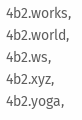4b2.works, 4b2.world, 4b2.ws, 4b2.xyz, 4b2.yoga,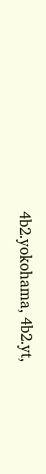4b2.yokohama, 4b2.yt,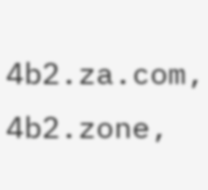4b2.za.com, 4b2.zone,